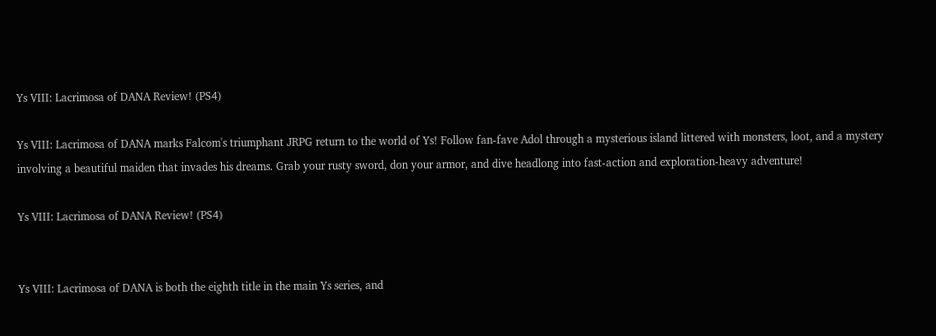Ys VIII: Lacrimosa of DANA Review! (PS4)

Ys VIII: Lacrimosa of DANA marks Falcom's triumphant JRPG return to the world of Ys! Follow fan-fave Adol through a mysterious island littered with monsters, loot, and a mystery involving a beautiful maiden that invades his dreams. Grab your rusty sword, don your armor, and dive headlong into fast-action and exploration-heavy adventure!

Ys VIII: Lacrimosa of DANA Review! (PS4)


Ys VIII: Lacrimosa of DANA is both the eighth title in the main Ys series, and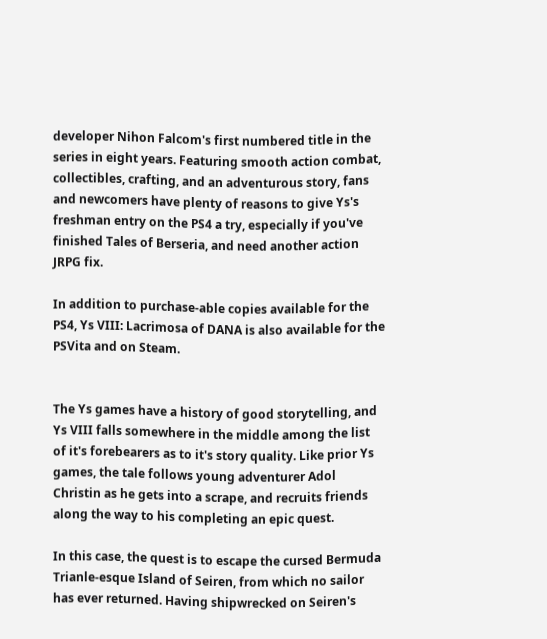developer Nihon Falcom's first numbered title in the series in eight years. Featuring smooth action combat, collectibles, crafting, and an adventurous story, fans and newcomers have plenty of reasons to give Ys's freshman entry on the PS4 a try, especially if you've finished Tales of Berseria, and need another action JRPG fix.

In addition to purchase-able copies available for the PS4, Ys VIII: Lacrimosa of DANA is also available for the PSVita and on Steam.


The Ys games have a history of good storytelling, and Ys VIII falls somewhere in the middle among the list of it's forebearers as to it's story quality. Like prior Ys games, the tale follows young adventurer Adol Christin as he gets into a scrape, and recruits friends along the way to his completing an epic quest.

In this case, the quest is to escape the cursed Bermuda Trianle-esque Island of Seiren, from which no sailor has ever returned. Having shipwrecked on Seiren's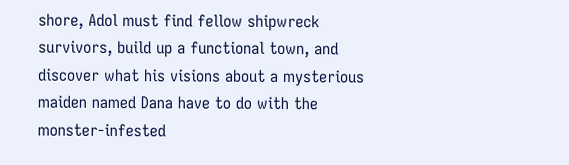shore, Adol must find fellow shipwreck survivors, build up a functional town, and discover what his visions about a mysterious maiden named Dana have to do with the monster-infested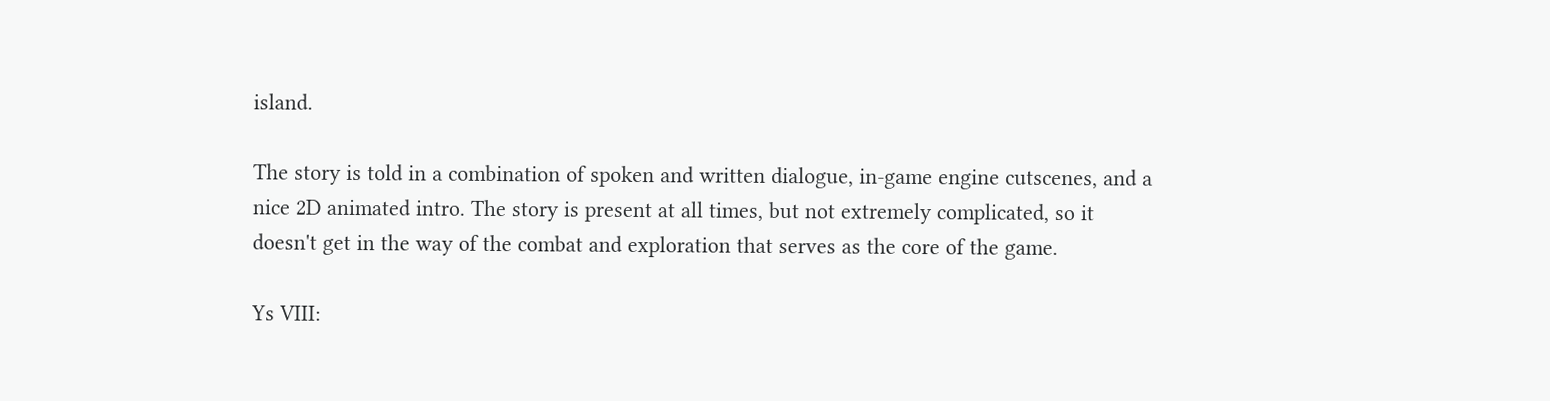island.

The story is told in a combination of spoken and written dialogue, in-game engine cutscenes, and a nice 2D animated intro. The story is present at all times, but not extremely complicated, so it doesn't get in the way of the combat and exploration that serves as the core of the game.

Ys VIII: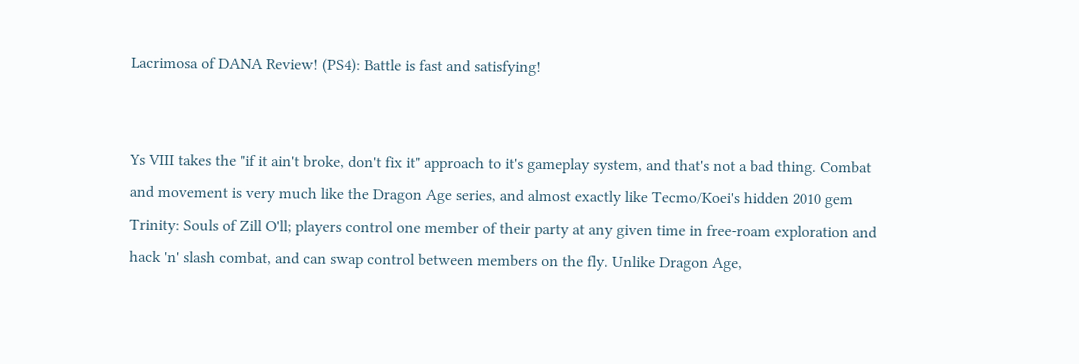Lacrimosa of DANA Review! (PS4): Battle is fast and satisfying!


Ys VIII takes the "if it ain't broke, don't fix it" approach to it's gameplay system, and that's not a bad thing. Combat and movement is very much like the Dragon Age series, and almost exactly like Tecmo/Koei's hidden 2010 gem Trinity: Souls of Zill O'll; players control one member of their party at any given time in free-roam exploration and hack 'n' slash combat, and can swap control between members on the fly. Unlike Dragon Age,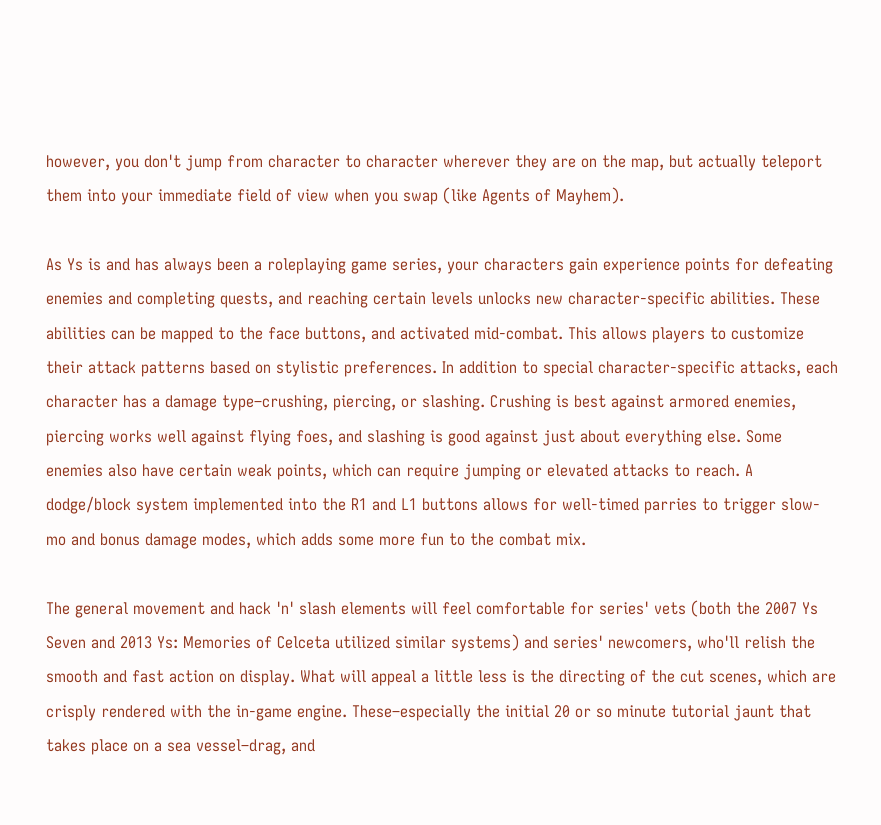however, you don't jump from character to character wherever they are on the map, but actually teleport them into your immediate field of view when you swap (like Agents of Mayhem).

As Ys is and has always been a roleplaying game series, your characters gain experience points for defeating enemies and completing quests, and reaching certain levels unlocks new character-specific abilities. These abilities can be mapped to the face buttons, and activated mid-combat. This allows players to customize their attack patterns based on stylistic preferences. In addition to special character-specific attacks, each character has a damage type–crushing, piercing, or slashing. Crushing is best against armored enemies, piercing works well against flying foes, and slashing is good against just about everything else. Some enemies also have certain weak points, which can require jumping or elevated attacks to reach. A dodge/block system implemented into the R1 and L1 buttons allows for well-timed parries to trigger slow-mo and bonus damage modes, which adds some more fun to the combat mix.

The general movement and hack 'n' slash elements will feel comfortable for series' vets (both the 2007 Ys Seven and 2013 Ys: Memories of Celceta utilized similar systems) and series' newcomers, who'll relish the smooth and fast action on display. What will appeal a little less is the directing of the cut scenes, which are crisply rendered with the in-game engine. These–especially the initial 20 or so minute tutorial jaunt that takes place on a sea vessel–drag, and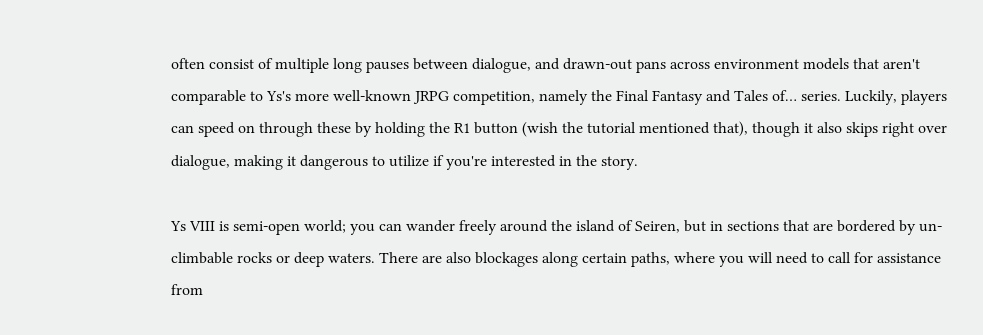often consist of multiple long pauses between dialogue, and drawn-out pans across environment models that aren't comparable to Ys's more well-known JRPG competition, namely the Final Fantasy and Tales of… series. Luckily, players can speed on through these by holding the R1 button (wish the tutorial mentioned that), though it also skips right over dialogue, making it dangerous to utilize if you're interested in the story.

Ys VIII is semi-open world; you can wander freely around the island of Seiren, but in sections that are bordered by un-climbable rocks or deep waters. There are also blockages along certain paths, where you will need to call for assistance from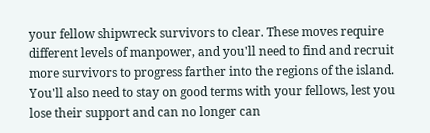your fellow shipwreck survivors to clear. These moves require different levels of manpower, and you'll need to find and recruit more survivors to progress farther into the regions of the island. You'll also need to stay on good terms with your fellows, lest you lose their support and can no longer can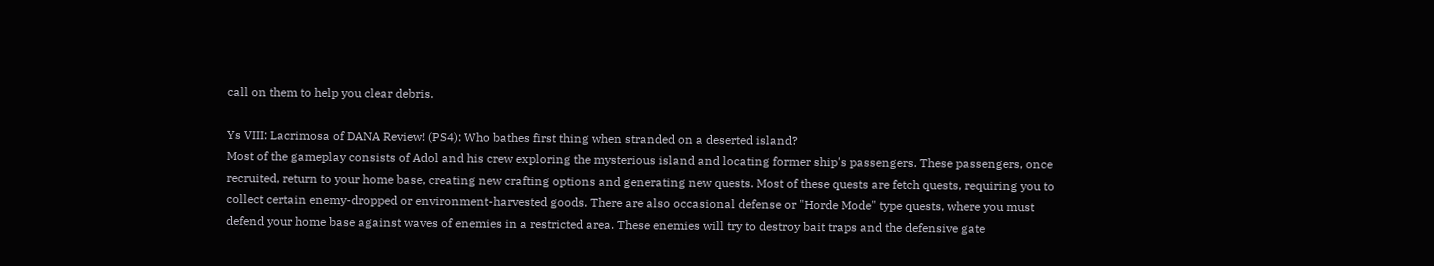call on them to help you clear debris.

Ys VIII: Lacrimosa of DANA Review! (PS4): Who bathes first thing when stranded on a deserted island?
Most of the gameplay consists of Adol and his crew exploring the mysterious island and locating former ship's passengers. These passengers, once recruited, return to your home base, creating new crafting options and generating new quests. Most of these quests are fetch quests, requiring you to collect certain enemy-dropped or environment-harvested goods. There are also occasional defense or "Horde Mode" type quests, where you must defend your home base against waves of enemies in a restricted area. These enemies will try to destroy bait traps and the defensive gate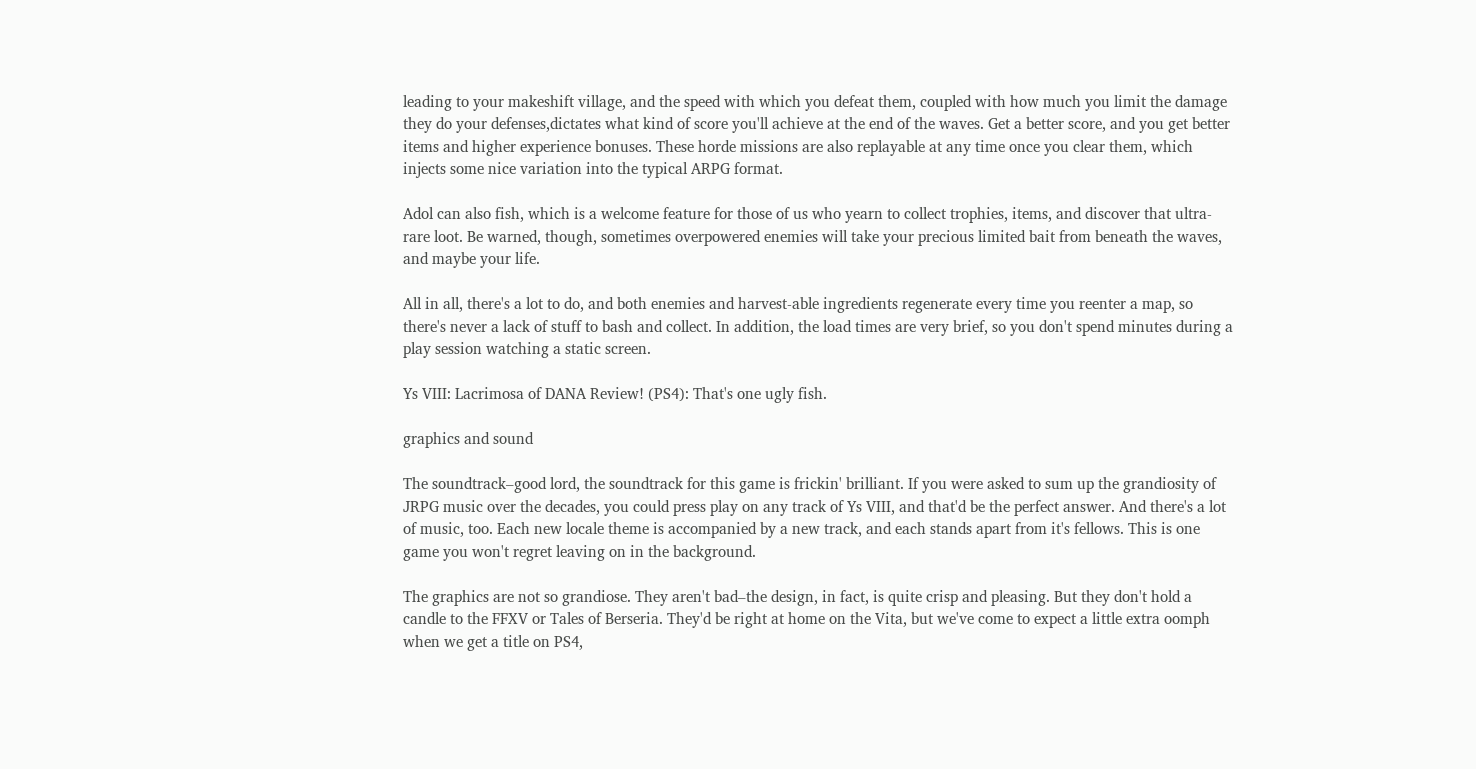leading to your makeshift village, and the speed with which you defeat them, coupled with how much you limit the damage they do your defenses,dictates what kind of score you'll achieve at the end of the waves. Get a better score, and you get better items and higher experience bonuses. These horde missions are also replayable at any time once you clear them, which injects some nice variation into the typical ARPG format.

Adol can also fish, which is a welcome feature for those of us who yearn to collect trophies, items, and discover that ultra-rare loot. Be warned, though, sometimes overpowered enemies will take your precious limited bait from beneath the waves, and maybe your life.

All in all, there's a lot to do, and both enemies and harvest-able ingredients regenerate every time you reenter a map, so there's never a lack of stuff to bash and collect. In addition, the load times are very brief, so you don't spend minutes during a play session watching a static screen.

Ys VIII: Lacrimosa of DANA Review! (PS4): That's one ugly fish.

graphics and sound

The soundtrack–good lord, the soundtrack for this game is frickin' brilliant. If you were asked to sum up the grandiosity of JRPG music over the decades, you could press play on any track of Ys VIII, and that'd be the perfect answer. And there's a lot of music, too. Each new locale theme is accompanied by a new track, and each stands apart from it's fellows. This is one game you won't regret leaving on in the background.

The graphics are not so grandiose. They aren't bad–the design, in fact, is quite crisp and pleasing. But they don't hold a candle to the FFXV or Tales of Berseria. They'd be right at home on the Vita, but we've come to expect a little extra oomph when we get a title on PS4,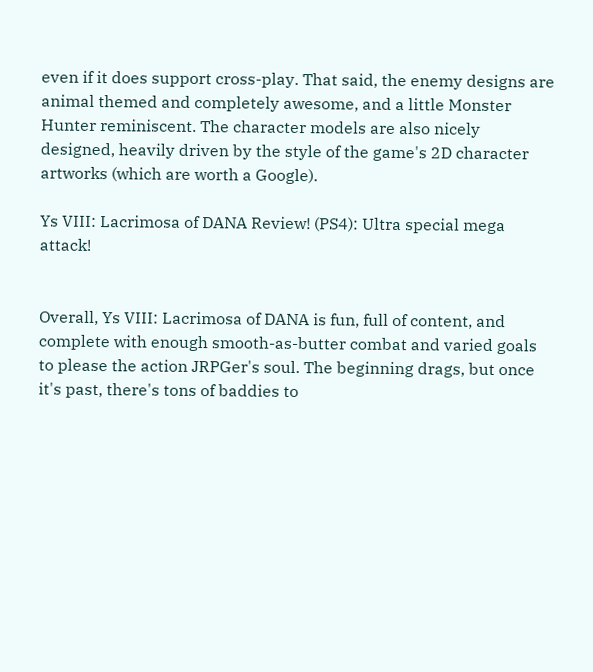even if it does support cross-play. That said, the enemy designs are animal themed and completely awesome, and a little Monster Hunter reminiscent. The character models are also nicely designed, heavily driven by the style of the game's 2D character artworks (which are worth a Google).

Ys VIII: Lacrimosa of DANA Review! (PS4): Ultra special mega attack!


Overall, Ys VIII: Lacrimosa of DANA is fun, full of content, and complete with enough smooth-as-butter combat and varied goals to please the action JRPGer's soul. The beginning drags, but once it's past, there's tons of baddies to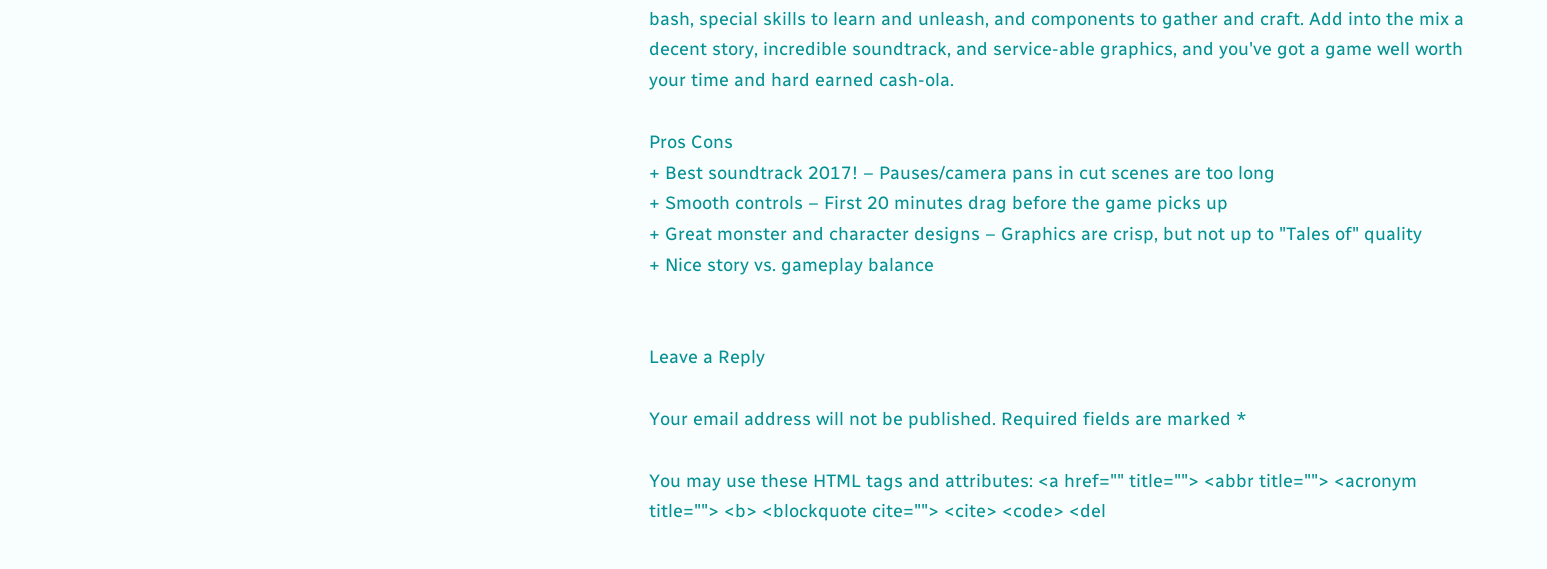bash, special skills to learn and unleash, and components to gather and craft. Add into the mix a decent story, incredible soundtrack, and service-able graphics, and you've got a game well worth your time and hard earned cash-ola.

Pros Cons
+ Best soundtrack 2017! – Pauses/camera pans in cut scenes are too long
+ Smooth controls – First 20 minutes drag before the game picks up
+ Great monster and character designs – Graphics are crisp, but not up to "Tales of" quality
+ Nice story vs. gameplay balance


Leave a Reply

Your email address will not be published. Required fields are marked *

You may use these HTML tags and attributes: <a href="" title=""> <abbr title=""> <acronym title=""> <b> <blockquote cite=""> <cite> <code> <del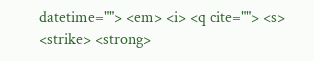datetime=""> <em> <i> <q cite=""> <s> <strike> <strong>